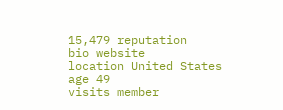15,479 reputation
bio website
location United States
age 49
visits member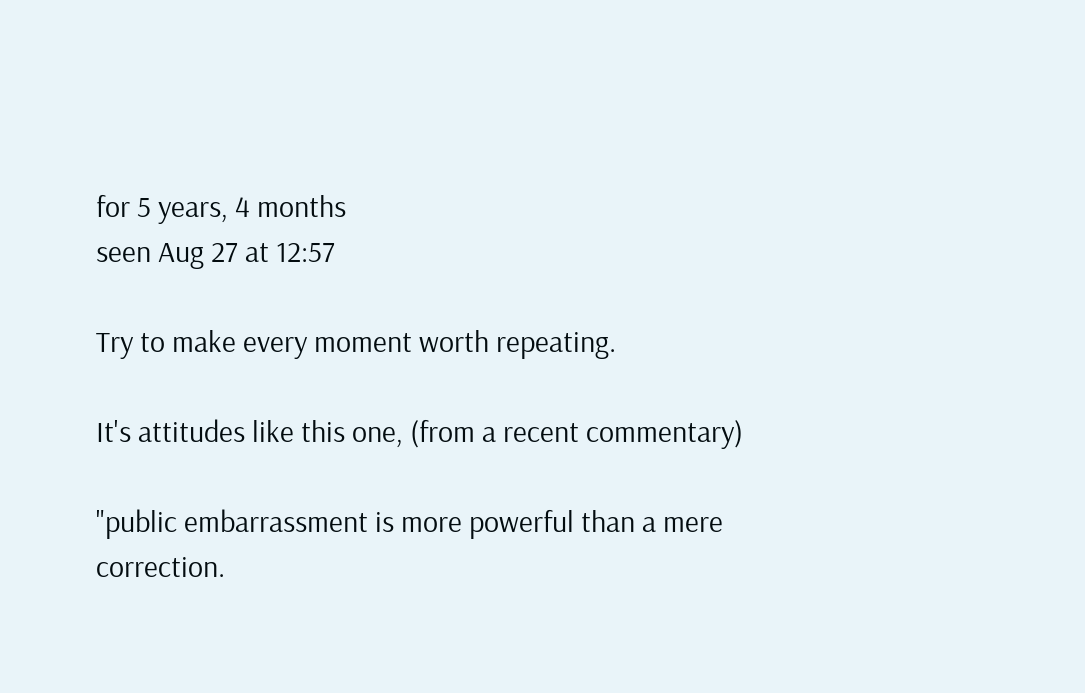for 5 years, 4 months
seen Aug 27 at 12:57

Try to make every moment worth repeating.

It's attitudes like this one, (from a recent commentary)

"public embarrassment is more powerful than a mere correction.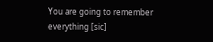You are going to remember everything [sic]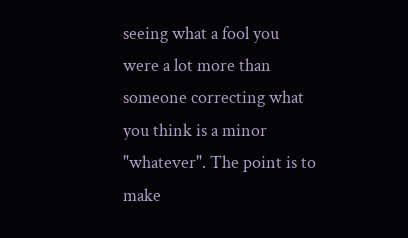seeing what a fool you were a lot more than someone correcting what you think is a minor "whatever". The point is to make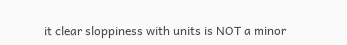it clear sloppiness with units is NOT a minor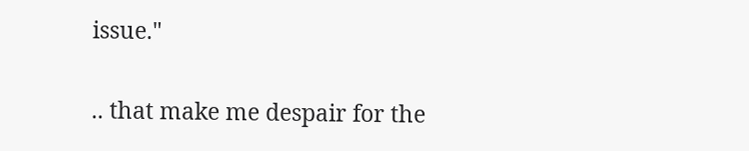issue."

.. that make me despair for the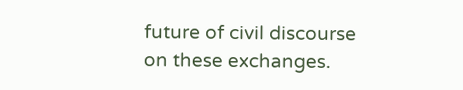future of civil discourse on these exchanges.